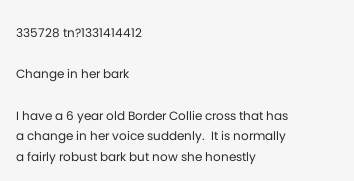335728 tn?1331414412

Change in her bark

I have a 6 year old Border Collie cross that has a change in her voice suddenly.  It is normally a fairly robust bark but now she honestly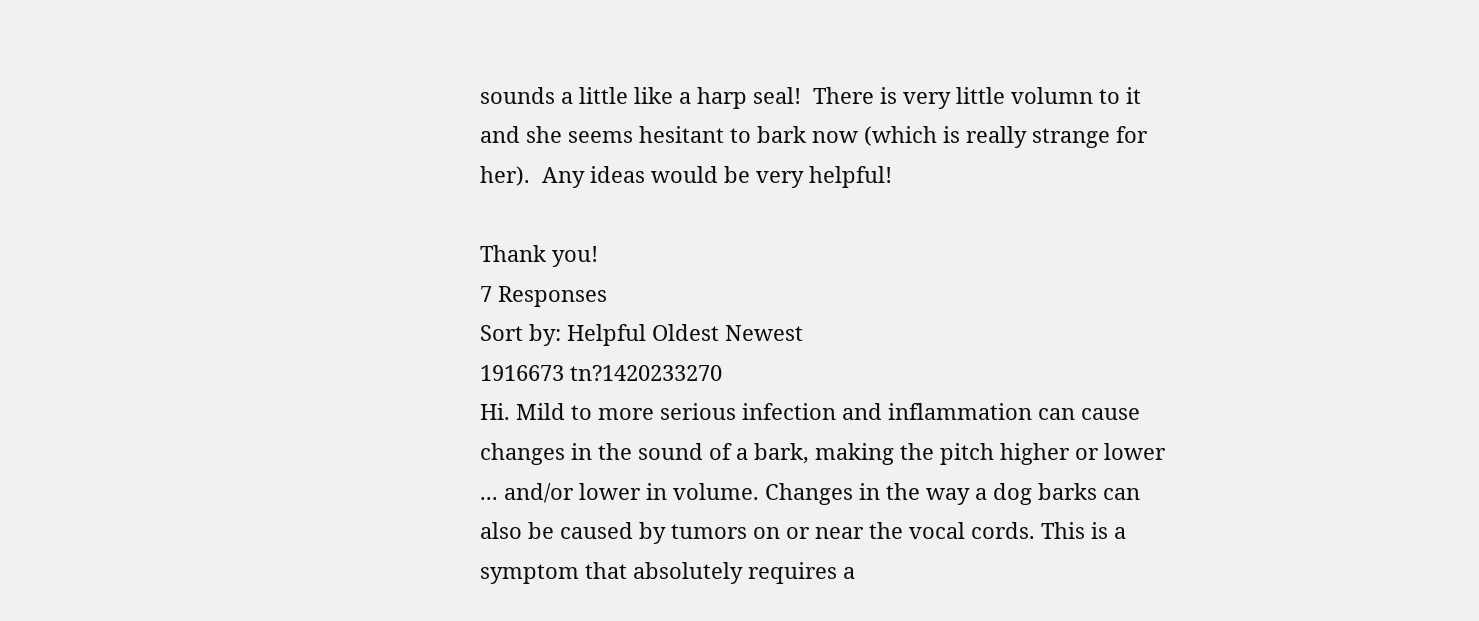sounds a little like a harp seal!  There is very little volumn to it and she seems hesitant to bark now (which is really strange for her).  Any ideas would be very helpful!

Thank you!
7 Responses
Sort by: Helpful Oldest Newest
1916673 tn?1420233270
Hi. Mild to more serious infection and inflammation can cause changes in the sound of a bark, making the pitch higher or lower ... and/or lower in volume. Changes in the way a dog barks can also be caused by tumors on or near the vocal cords. This is a symptom that absolutely requires a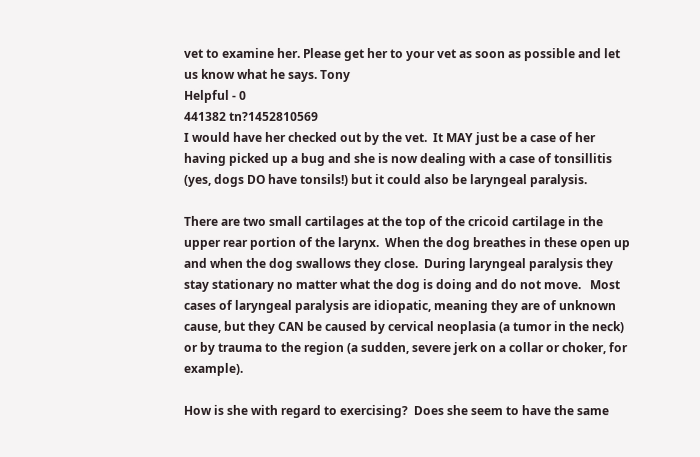vet to examine her. Please get her to your vet as soon as possible and let us know what he says. Tony
Helpful - 0
441382 tn?1452810569
I would have her checked out by the vet.  It MAY just be a case of her having picked up a bug and she is now dealing with a case of tonsillitis (yes, dogs DO have tonsils!) but it could also be laryngeal paralysis.

There are two small cartilages at the top of the cricoid cartilage in the upper rear portion of the larynx.  When the dog breathes in these open up and when the dog swallows they close.  During laryngeal paralysis they stay stationary no matter what the dog is doing and do not move.   Most cases of laryngeal paralysis are idiopatic, meaning they are of unknown cause, but they CAN be caused by cervical neoplasia (a tumor in the neck) or by trauma to the region (a sudden, severe jerk on a collar or choker, for example).

How is she with regard to exercising?  Does she seem to have the same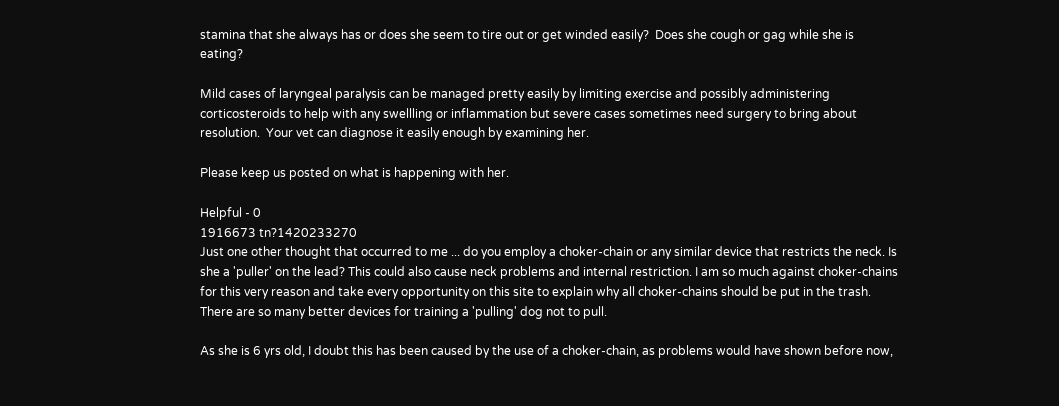stamina that she always has or does she seem to tire out or get winded easily?  Does she cough or gag while she is eating?

Mild cases of laryngeal paralysis can be managed pretty easily by limiting exercise and possibly administering corticosteroids to help with any swellling or inflammation but severe cases sometimes need surgery to bring about resolution.  Your vet can diagnose it easily enough by examining her.

Please keep us posted on what is happening with her.

Helpful - 0
1916673 tn?1420233270
Just one other thought that occurred to me ... do you employ a choker-chain or any similar device that restricts the neck. Is she a 'puller' on the lead? This could also cause neck problems and internal restriction. I am so much against choker-chains for this very reason and take every opportunity on this site to explain why all choker-chains should be put in the trash. There are so many better devices for training a 'pulling' dog not to pull.

As she is 6 yrs old, I doubt this has been caused by the use of a choker-chain, as problems would have shown before now,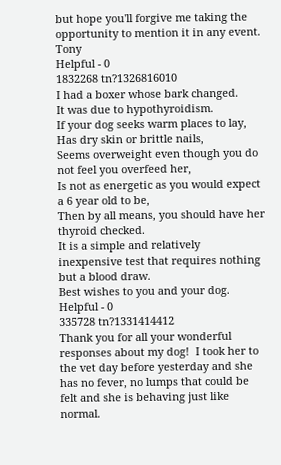but hope you'll forgive me taking the opportunity to mention it in any event. Tony
Helpful - 0
1832268 tn?1326816010
I had a boxer whose bark changed.
It was due to hypothyroidism.
If your dog seeks warm places to lay,
Has dry skin or brittle nails,
Seems overweight even though you do not feel you overfeed her,
Is not as energetic as you would expect a 6 year old to be,
Then by all means, you should have her thyroid checked.
It is a simple and relatively inexpensive test that requires nothing but a blood draw.
Best wishes to you and your dog.
Helpful - 0
335728 tn?1331414412
Thank you for all your wonderful responses about my dog!  I took her to the vet day before yesterday and she has no fever, no lumps that could be felt and she is behaving just like normal.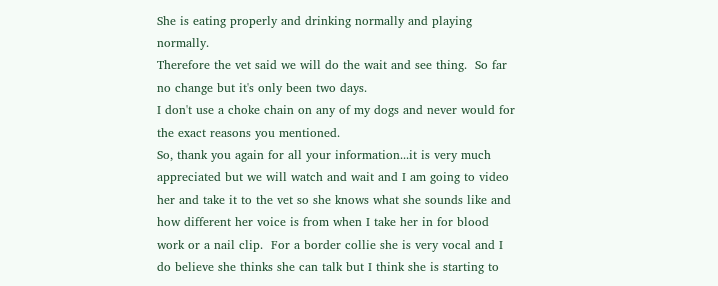She is eating properly and drinking normally and playing normally.
Therefore the vet said we will do the wait and see thing.  So far no change but it's only been two days.
I don't use a choke chain on any of my dogs and never would for the exact reasons you mentioned.
So, thank you again for all your information...it is very much appreciated but we will watch and wait and I am going to video her and take it to the vet so she knows what she sounds like and how different her voice is from when I take her in for blood work or a nail clip.  For a border collie she is very vocal and I do believe she thinks she can talk but I think she is starting to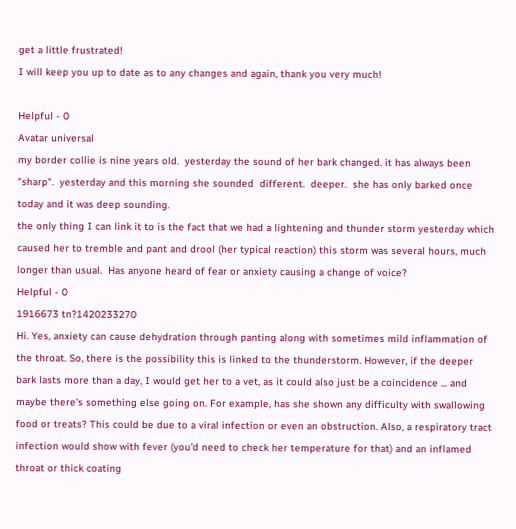get a little frustrated!
I will keep you up to date as to any changes and again, thank you very much!

Helpful - 0
Avatar universal
my border collie is nine years old.  yesterday the sound of her bark changed. it has always been "sharp".  yesterday and this morning she sounded  different.  deeper.  she has only barked once today and it was deep sounding.
the only thing I can link it to is the fact that we had a lightening and thunder storm yesterday which caused her to tremble and pant and drool (her typical reaction) this storm was several hours, much longer than usual.  Has anyone heard of fear or anxiety causing a change of voice?
Helpful - 0
1916673 tn?1420233270
Hi. Yes, anxiety can cause dehydration through panting along with sometimes mild inflammation of the throat. So, there is the possibility this is linked to the thunderstorm. However, if the deeper bark lasts more than a day, I would get her to a vet, as it could also just be a coincidence ... and maybe there's something else going on. For example, has she shown any difficulty with swallowing food or treats? This could be due to a viral infection or even an obstruction. Also, a respiratory tract infection would show with fever (you'd need to check her temperature for that) and an inflamed throat or thick coating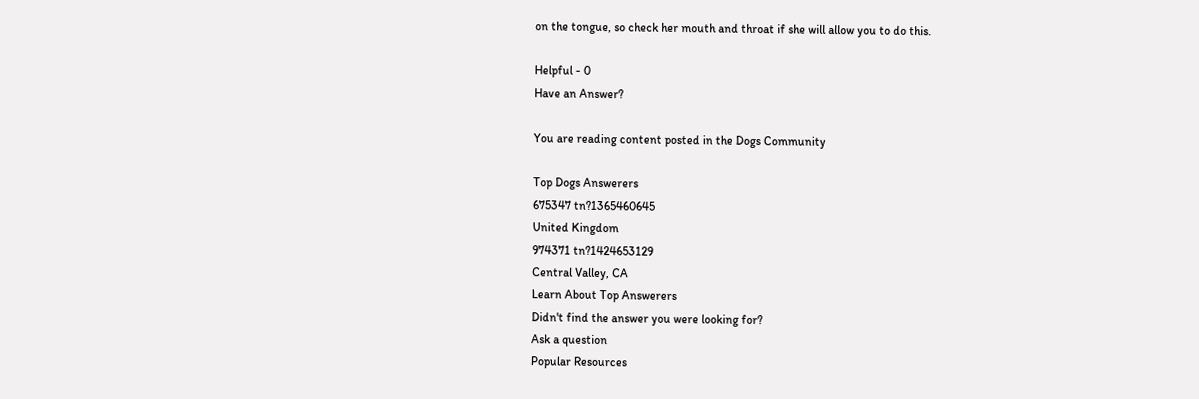on the tongue, so check her mouth and throat if she will allow you to do this.

Helpful - 0
Have an Answer?

You are reading content posted in the Dogs Community

Top Dogs Answerers
675347 tn?1365460645
United Kingdom
974371 tn?1424653129
Central Valley, CA
Learn About Top Answerers
Didn't find the answer you were looking for?
Ask a question
Popular Resources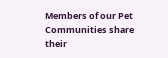Members of our Pet Communities share their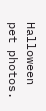Halloween pet photos.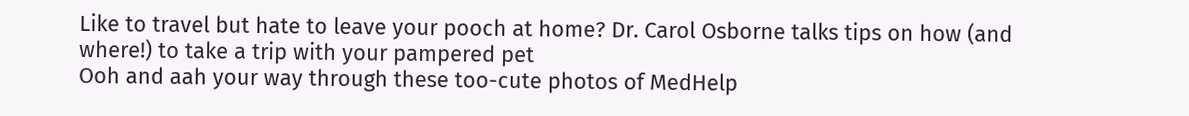Like to travel but hate to leave your pooch at home? Dr. Carol Osborne talks tips on how (and where!) to take a trip with your pampered pet
Ooh and aah your way through these too-cute photos of MedHelp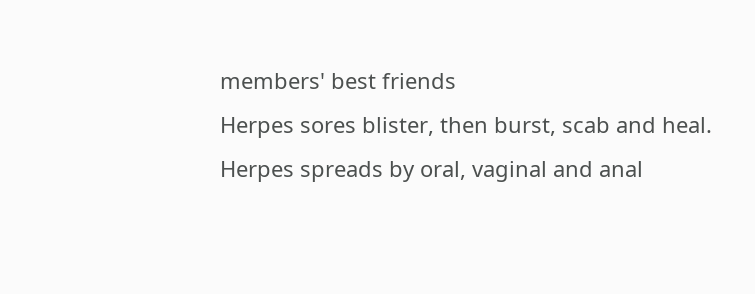members' best friends
Herpes sores blister, then burst, scab and heal.
Herpes spreads by oral, vaginal and anal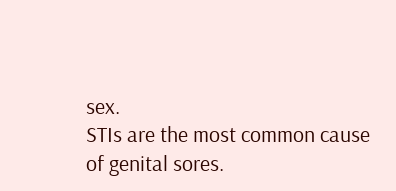sex.
STIs are the most common cause of genital sores.